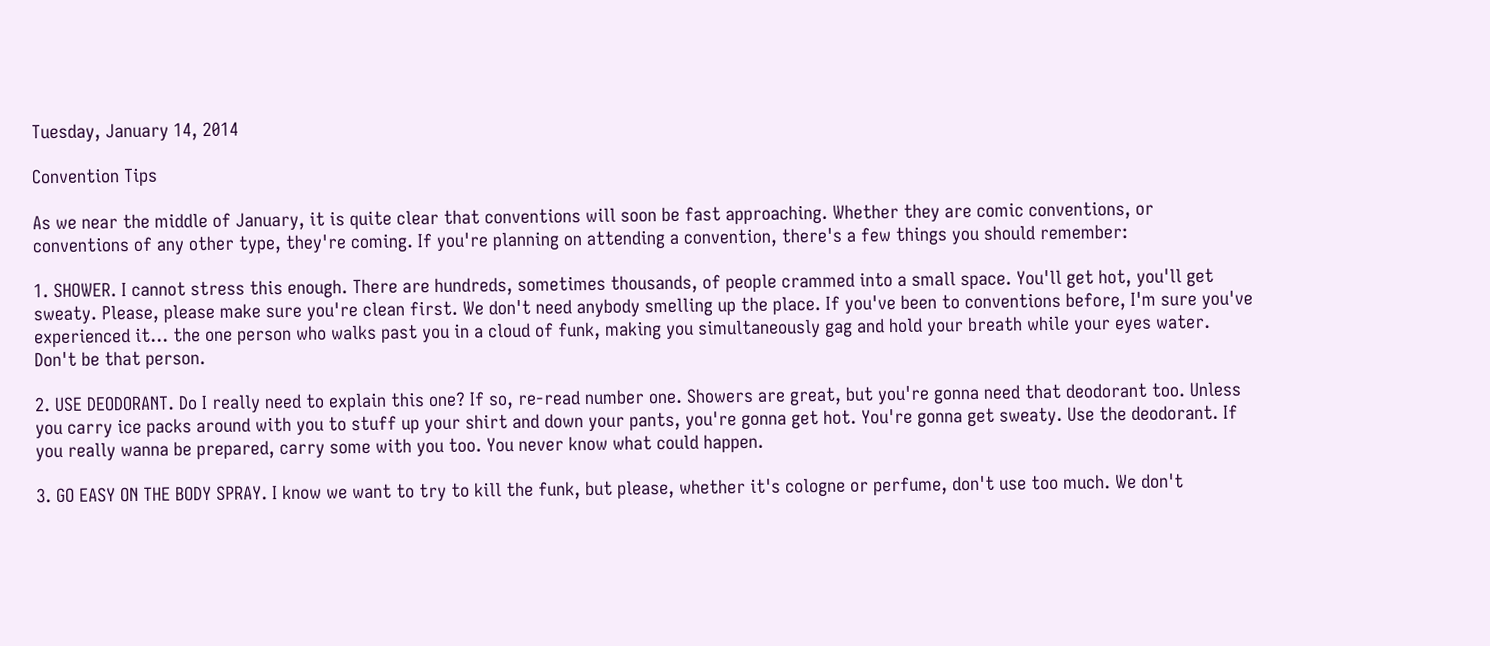Tuesday, January 14, 2014

Convention Tips

As we near the middle of January, it is quite clear that conventions will soon be fast approaching. Whether they are comic conventions, or conventions of any other type, they're coming. If you're planning on attending a convention, there's a few things you should remember:

1. SHOWER. I cannot stress this enough. There are hundreds, sometimes thousands, of people crammed into a small space. You'll get hot, you'll get sweaty. Please, please make sure you're clean first. We don't need anybody smelling up the place. If you've been to conventions before, I'm sure you've experienced it... the one person who walks past you in a cloud of funk, making you simultaneously gag and hold your breath while your eyes water. Don't be that person.

2. USE DEODORANT. Do I really need to explain this one? If so, re-read number one. Showers are great, but you're gonna need that deodorant too. Unless you carry ice packs around with you to stuff up your shirt and down your pants, you're gonna get hot. You're gonna get sweaty. Use the deodorant. If you really wanna be prepared, carry some with you too. You never know what could happen.

3. GO EASY ON THE BODY SPRAY. I know we want to try to kill the funk, but please, whether it's cologne or perfume, don't use too much. We don't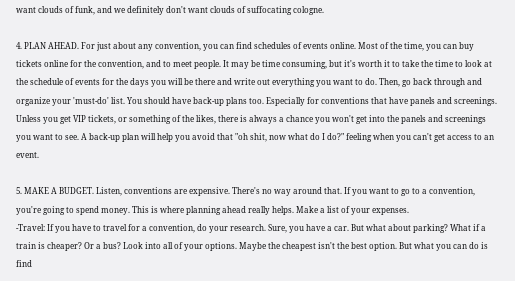want clouds of funk, and we definitely don't want clouds of suffocating cologne.

4. PLAN AHEAD. For just about any convention, you can find schedules of events online. Most of the time, you can buy tickets online for the convention, and to meet people. It may be time consuming, but it's worth it to take the time to look at the schedule of events for the days you will be there and write out everything you want to do. Then, go back through and organize your 'must-do' list. You should have back-up plans too. Especially for conventions that have panels and screenings. Unless you get VIP tickets, or something of the likes, there is always a chance you won't get into the panels and screenings you want to see. A back-up plan will help you avoid that "oh shit, now what do I do?" feeling when you can't get access to an event.

5. MAKE A BUDGET. Listen, conventions are expensive. There's no way around that. If you want to go to a convention, you're going to spend money. This is where planning ahead really helps. Make a list of your expenses.
-Travel: If you have to travel for a convention, do your research. Sure, you have a car. But what about parking? What if a train is cheaper? Or a bus? Look into all of your options. Maybe the cheapest isn't the best option. But what you can do is find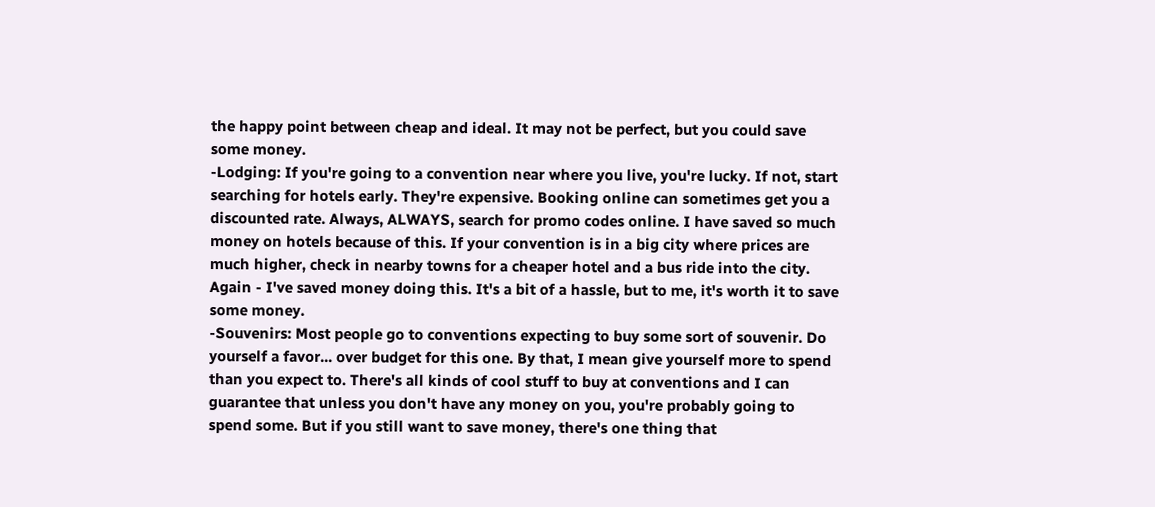the happy point between cheap and ideal. It may not be perfect, but you could save some money.
-Lodging: If you're going to a convention near where you live, you're lucky. If not, start searching for hotels early. They're expensive. Booking online can sometimes get you a discounted rate. Always, ALWAYS, search for promo codes online. I have saved so much money on hotels because of this. If your convention is in a big city where prices are much higher, check in nearby towns for a cheaper hotel and a bus ride into the city. Again - I've saved money doing this. It's a bit of a hassle, but to me, it's worth it to save some money.
-Souvenirs: Most people go to conventions expecting to buy some sort of souvenir. Do yourself a favor... over budget for this one. By that, I mean give yourself more to spend than you expect to. There's all kinds of cool stuff to buy at conventions and I can guarantee that unless you don't have any money on you, you're probably going to spend some. But if you still want to save money, there's one thing that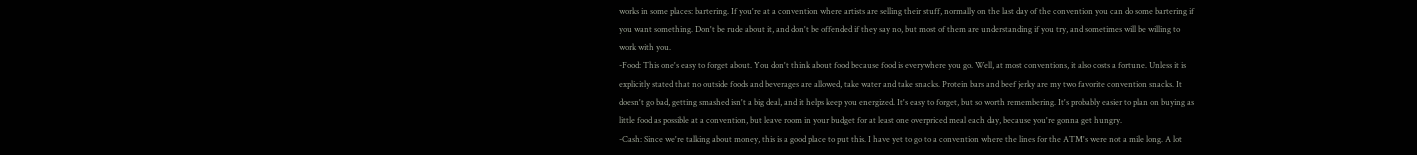works in some places: bartering. If you're at a convention where artists are selling their stuff, normally on the last day of the convention you can do some bartering if you want something. Don't be rude about it, and don't be offended if they say no, but most of them are understanding if you try, and sometimes will be willing to work with you.
-Food: This one's easy to forget about. You don't think about food because food is everywhere you go. Well, at most conventions, it also costs a fortune. Unless it is explicitly stated that no outside foods and beverages are allowed, take water and take snacks. Protein bars and beef jerky are my two favorite convention snacks. It doesn't go bad, getting smashed isn't a big deal, and it helps keep you energized. It's easy to forget, but so worth remembering. It's probably easier to plan on buying as little food as possible at a convention, but leave room in your budget for at least one overpriced meal each day, because you're gonna get hungry.
-Cash: Since we're talking about money, this is a good place to put this. I have yet to go to a convention where the lines for the ATM's were not a mile long. A lot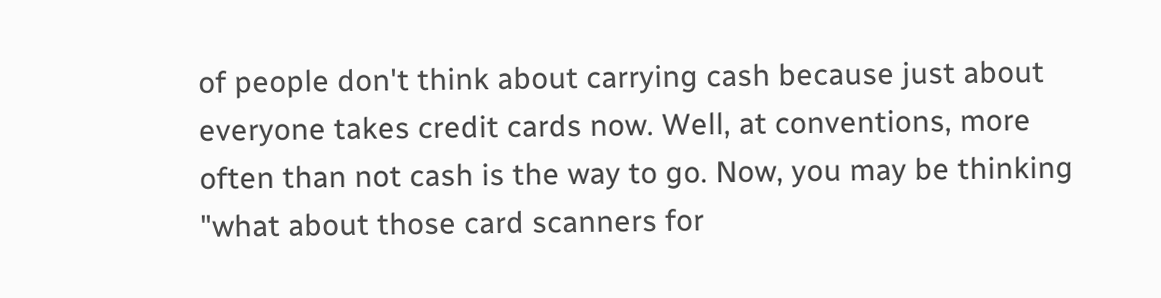of people don't think about carrying cash because just about everyone takes credit cards now. Well, at conventions, more often than not cash is the way to go. Now, you may be thinking "what about those card scanners for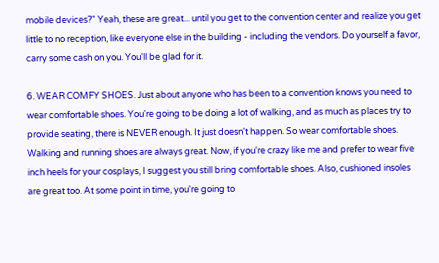mobile devices?" Yeah, these are great... until you get to the convention center and realize you get little to no reception, like everyone else in the building - including the vendors. Do yourself a favor, carry some cash on you. You'll be glad for it.

6. WEAR COMFY SHOES. Just about anyone who has been to a convention knows you need to wear comfortable shoes. You're going to be doing a lot of walking, and as much as places try to provide seating, there is NEVER enough. It just doesn't happen. So wear comfortable shoes. Walking and running shoes are always great. Now, if you're crazy like me and prefer to wear five inch heels for your cosplays, I suggest you still bring comfortable shoes. Also, cushioned insoles are great too. At some point in time, you're going to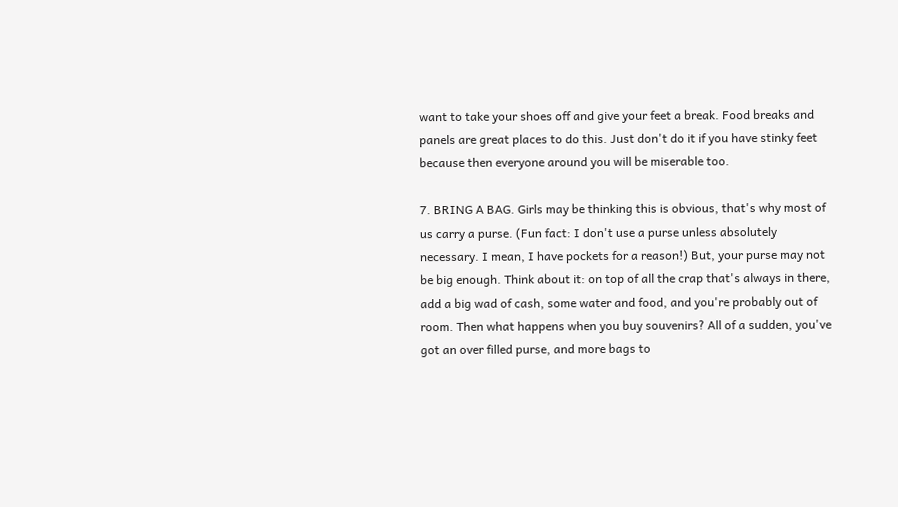want to take your shoes off and give your feet a break. Food breaks and panels are great places to do this. Just don't do it if you have stinky feet because then everyone around you will be miserable too.

7. BRING A BAG. Girls may be thinking this is obvious, that's why most of us carry a purse. (Fun fact: I don't use a purse unless absolutely necessary. I mean, I have pockets for a reason!) But, your purse may not be big enough. Think about it: on top of all the crap that's always in there, add a big wad of cash, some water and food, and you're probably out of room. Then what happens when you buy souvenirs? All of a sudden, you've got an over filled purse, and more bags to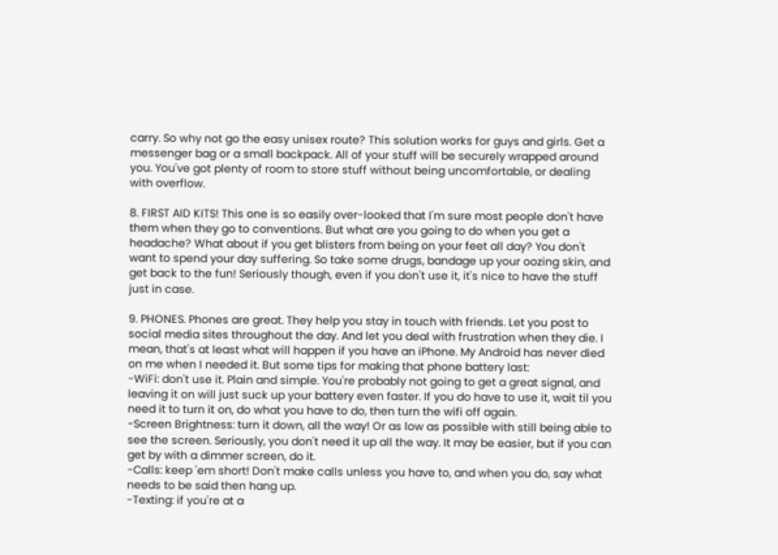carry. So why not go the easy unisex route? This solution works for guys and girls. Get a messenger bag or a small backpack. All of your stuff will be securely wrapped around you. You've got plenty of room to store stuff without being uncomfortable, or dealing with overflow.

8. FIRST AID KITS! This one is so easily over-looked that I'm sure most people don't have them when they go to conventions. But what are you going to do when you get a headache? What about if you get blisters from being on your feet all day? You don't want to spend your day suffering. So take some drugs, bandage up your oozing skin, and get back to the fun! Seriously though, even if you don't use it, it's nice to have the stuff just in case.

9. PHONES. Phones are great. They help you stay in touch with friends. Let you post to social media sites throughout the day. And let you deal with frustration when they die. I mean, that's at least what will happen if you have an iPhone. My Android has never died on me when I needed it. But some tips for making that phone battery last:
-WiFi: don't use it. Plain and simple. You're probably not going to get a great signal, and leaving it on will just suck up your battery even faster. If you do have to use it, wait til you need it to turn it on, do what you have to do, then turn the wifi off again.
-Screen Brightness: turn it down, all the way! Or as low as possible with still being able to see the screen. Seriously, you don't need it up all the way. It may be easier, but if you can get by with a dimmer screen, do it.
-Calls: keep 'em short! Don't make calls unless you have to, and when you do, say what needs to be said then hang up.
-Texting: if you're at a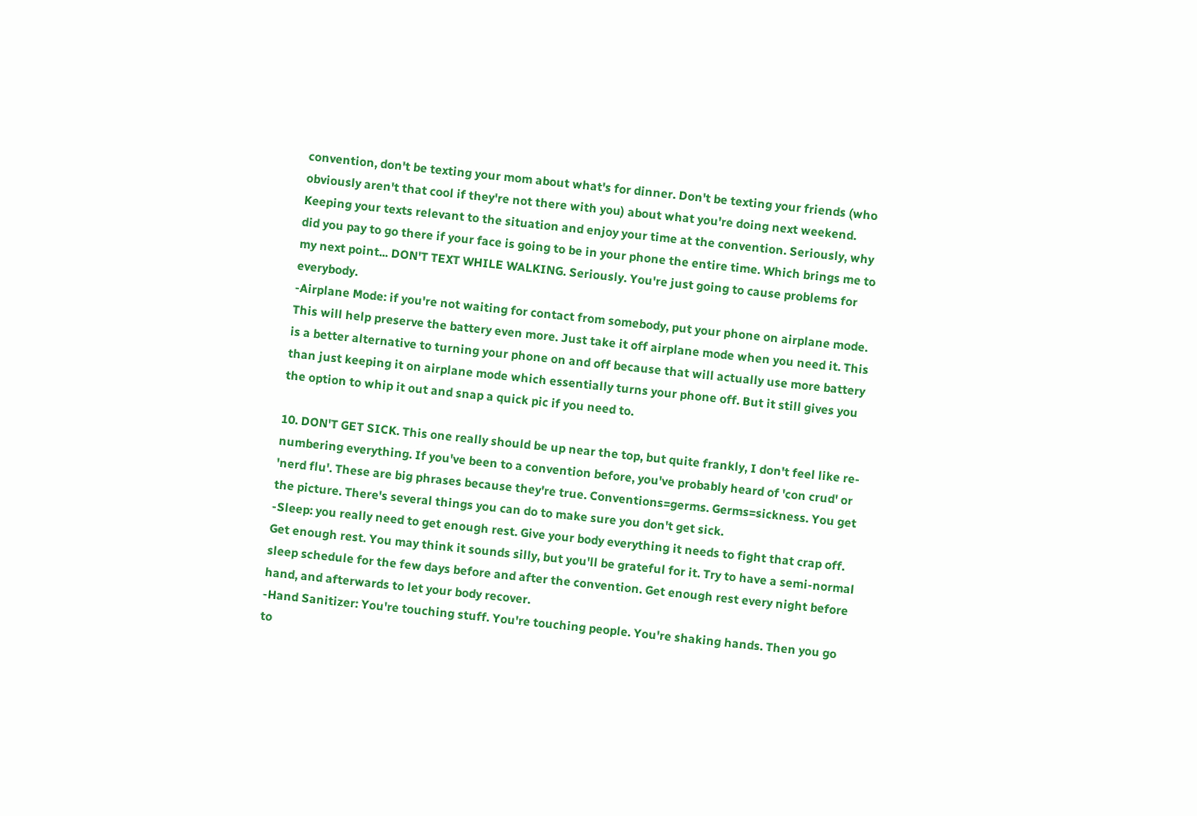convention, don't be texting your mom about what's for dinner. Don't be texting your friends (who obviously aren't that cool if they're not there with you) about what you're doing next weekend. Keeping your texts relevant to the situation and enjoy your time at the convention. Seriously, why did you pay to go there if your face is going to be in your phone the entire time. Which brings me to my next point... DON'T TEXT WHILE WALKING. Seriously. You're just going to cause problems for everybody.
-Airplane Mode: if you're not waiting for contact from somebody, put your phone on airplane mode. This will help preserve the battery even more. Just take it off airplane mode when you need it. This is a better alternative to turning your phone on and off because that will actually use more battery than just keeping it on airplane mode which essentially turns your phone off. But it still gives you the option to whip it out and snap a quick pic if you need to.

10. DON'T GET SICK. This one really should be up near the top, but quite frankly, I don't feel like re-numbering everything. If you've been to a convention before, you've probably heard of 'con crud' or 'nerd flu'. These are big phrases because they're true. Conventions=germs. Germs=sickness. You get the picture. There's several things you can do to make sure you don't get sick.
-Sleep: you really need to get enough rest. Give your body everything it needs to fight that crap off. Get enough rest. You may think it sounds silly, but you'll be grateful for it. Try to have a semi-normal sleep schedule for the few days before and after the convention. Get enough rest every night before hand, and afterwards to let your body recover.
-Hand Sanitizer: You're touching stuff. You're touching people. You're shaking hands. Then you go to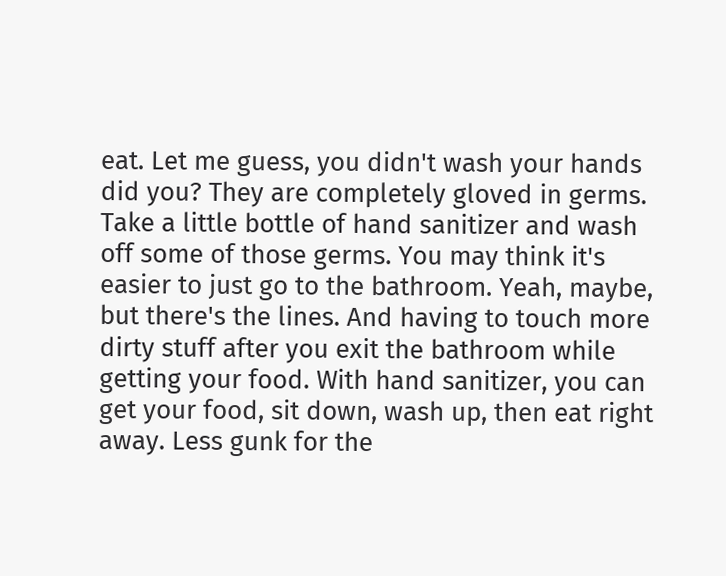eat. Let me guess, you didn't wash your hands did you? They are completely gloved in germs. Take a little bottle of hand sanitizer and wash off some of those germs. You may think it's easier to just go to the bathroom. Yeah, maybe, but there's the lines. And having to touch more dirty stuff after you exit the bathroom while getting your food. With hand sanitizer, you can get your food, sit down, wash up, then eat right away. Less gunk for the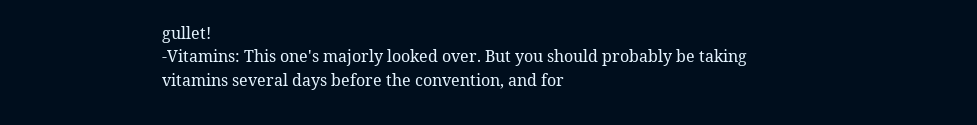gullet!
-Vitamins: This one's majorly looked over. But you should probably be taking vitamins several days before the convention, and for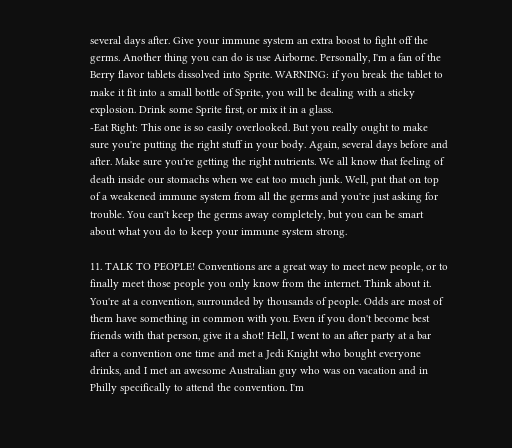several days after. Give your immune system an extra boost to fight off the germs. Another thing you can do is use Airborne. Personally, I'm a fan of the Berry flavor tablets dissolved into Sprite. WARNING: if you break the tablet to make it fit into a small bottle of Sprite, you will be dealing with a sticky explosion. Drink some Sprite first, or mix it in a glass.
-Eat Right: This one is so easily overlooked. But you really ought to make sure you're putting the right stuff in your body. Again, several days before and after. Make sure you're getting the right nutrients. We all know that feeling of death inside our stomachs when we eat too much junk. Well, put that on top of a weakened immune system from all the germs and you're just asking for trouble. You can't keep the germs away completely, but you can be smart about what you do to keep your immune system strong.

11. TALK TO PEOPLE! Conventions are a great way to meet new people, or to finally meet those people you only know from the internet. Think about it. You're at a convention, surrounded by thousands of people. Odds are most of them have something in common with you. Even if you don't become best friends with that person, give it a shot! Hell, I went to an after party at a bar after a convention one time and met a Jedi Knight who bought everyone drinks, and I met an awesome Australian guy who was on vacation and in Philly specifically to attend the convention. I'm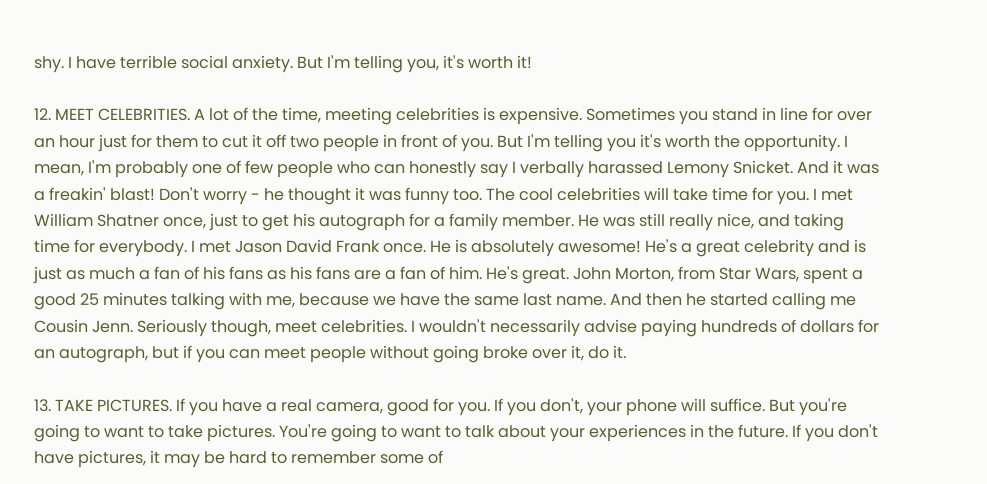shy. I have terrible social anxiety. But I'm telling you, it's worth it!

12. MEET CELEBRITIES. A lot of the time, meeting celebrities is expensive. Sometimes you stand in line for over an hour just for them to cut it off two people in front of you. But I'm telling you it's worth the opportunity. I mean, I'm probably one of few people who can honestly say I verbally harassed Lemony Snicket. And it was a freakin' blast! Don't worry - he thought it was funny too. The cool celebrities will take time for you. I met William Shatner once, just to get his autograph for a family member. He was still really nice, and taking time for everybody. I met Jason David Frank once. He is absolutely awesome! He's a great celebrity and is just as much a fan of his fans as his fans are a fan of him. He's great. John Morton, from Star Wars, spent a good 25 minutes talking with me, because we have the same last name. And then he started calling me Cousin Jenn. Seriously though, meet celebrities. I wouldn't necessarily advise paying hundreds of dollars for an autograph, but if you can meet people without going broke over it, do it.

13. TAKE PICTURES. If you have a real camera, good for you. If you don't, your phone will suffice. But you're going to want to take pictures. You're going to want to talk about your experiences in the future. If you don't have pictures, it may be hard to remember some of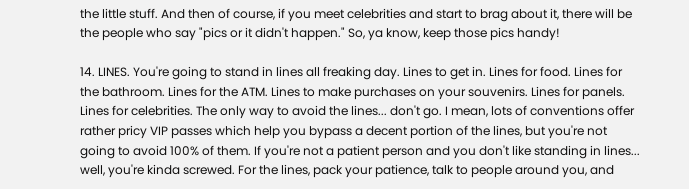the little stuff. And then of course, if you meet celebrities and start to brag about it, there will be the people who say "pics or it didn't happen." So, ya know, keep those pics handy!

14. LINES. You're going to stand in lines all freaking day. Lines to get in. Lines for food. Lines for the bathroom. Lines for the ATM. Lines to make purchases on your souvenirs. Lines for panels. Lines for celebrities. The only way to avoid the lines... don't go. I mean, lots of conventions offer rather pricy VIP passes which help you bypass a decent portion of the lines, but you're not going to avoid 100% of them. If you're not a patient person and you don't like standing in lines... well, you're kinda screwed. For the lines, pack your patience, talk to people around you, and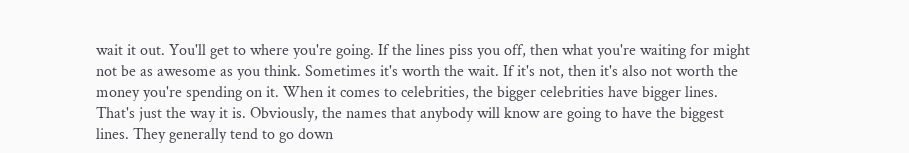wait it out. You'll get to where you're going. If the lines piss you off, then what you're waiting for might not be as awesome as you think. Sometimes it's worth the wait. If it's not, then it's also not worth the money you're spending on it. When it comes to celebrities, the bigger celebrities have bigger lines. That's just the way it is. Obviously, the names that anybody will know are going to have the biggest lines. They generally tend to go down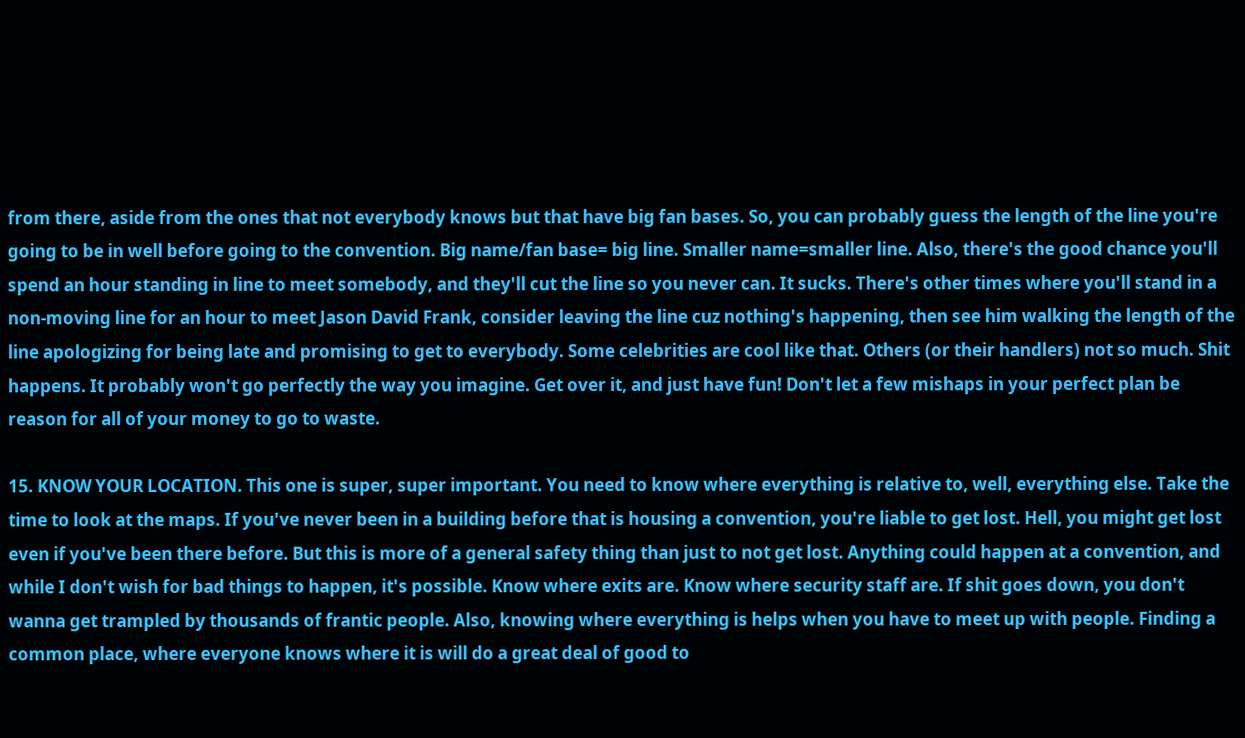from there, aside from the ones that not everybody knows but that have big fan bases. So, you can probably guess the length of the line you're going to be in well before going to the convention. Big name/fan base= big line. Smaller name=smaller line. Also, there's the good chance you'll spend an hour standing in line to meet somebody, and they'll cut the line so you never can. It sucks. There's other times where you'll stand in a non-moving line for an hour to meet Jason David Frank, consider leaving the line cuz nothing's happening, then see him walking the length of the line apologizing for being late and promising to get to everybody. Some celebrities are cool like that. Others (or their handlers) not so much. Shit happens. It probably won't go perfectly the way you imagine. Get over it, and just have fun! Don't let a few mishaps in your perfect plan be reason for all of your money to go to waste.

15. KNOW YOUR LOCATION. This one is super, super important. You need to know where everything is relative to, well, everything else. Take the time to look at the maps. If you've never been in a building before that is housing a convention, you're liable to get lost. Hell, you might get lost even if you've been there before. But this is more of a general safety thing than just to not get lost. Anything could happen at a convention, and while I don't wish for bad things to happen, it's possible. Know where exits are. Know where security staff are. If shit goes down, you don't wanna get trampled by thousands of frantic people. Also, knowing where everything is helps when you have to meet up with people. Finding a common place, where everyone knows where it is will do a great deal of good to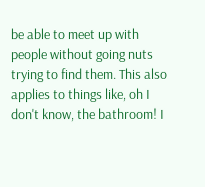be able to meet up with people without going nuts trying to find them. This also applies to things like, oh I don't know, the bathroom! I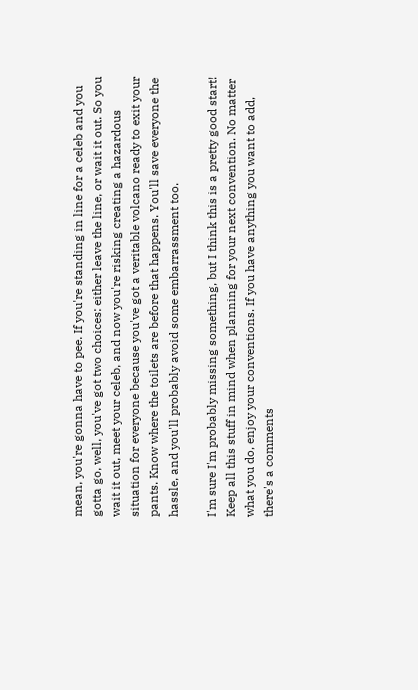mean, you're gonna have to pee. If you're standing in line for a celeb and you gotta go, well, you've got two choices: either leave the line, or wait it out. So you wait it out, meet your celeb, and now you're risking creating a hazardous situation for everyone because you've got a veritable volcano ready to exit your pants. Know where the toilets are before that happens. You'll save everyone the hassle, and you'll probably avoid some embarrassment too.

I'm sure I'm probably missing something, but I think this is a pretty good start! Keep all this stuff in mind when planning for your next convention. No matter what you do, enjoy your conventions. If you have anything you want to add, there's a comments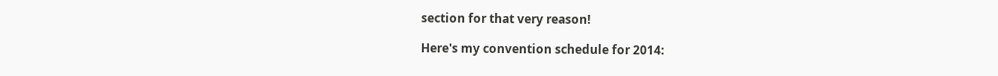section for that very reason!

Here's my convention schedule for 2014: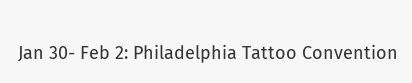Jan 30- Feb 2: Philadelphia Tattoo Convention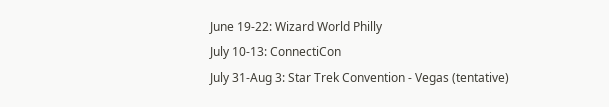June 19-22: Wizard World Philly
July 10-13: ConnectiCon
July 31-Aug 3: Star Trek Convention - Vegas (tentative)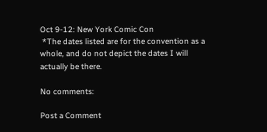Oct 9-12: New York Comic Con
 *The dates listed are for the convention as a whole, and do not depict the dates I will actually be there.

No comments:

Post a Comment